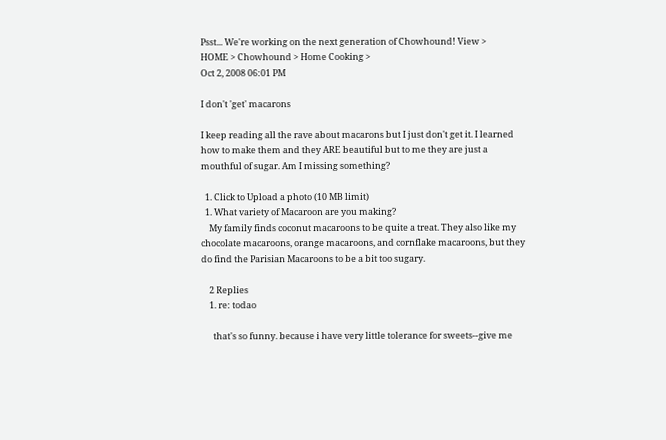Psst... We're working on the next generation of Chowhound! View >
HOME > Chowhound > Home Cooking >
Oct 2, 2008 06:01 PM

I don't 'get' macarons

I keep reading all the rave about macarons but I just don't get it. I learned how to make them and they ARE beautiful but to me they are just a mouthful of sugar. Am I missing something?

  1. Click to Upload a photo (10 MB limit)
  1. What variety of Macaroon are you making?
    My family finds coconut macaroons to be quite a treat. They also like my chocolate macaroons, orange macaroons, and cornflake macaroons, but they do find the Parisian Macaroons to be a bit too sugary.

    2 Replies
    1. re: todao

      that's so funny. because i have very little tolerance for sweets--give me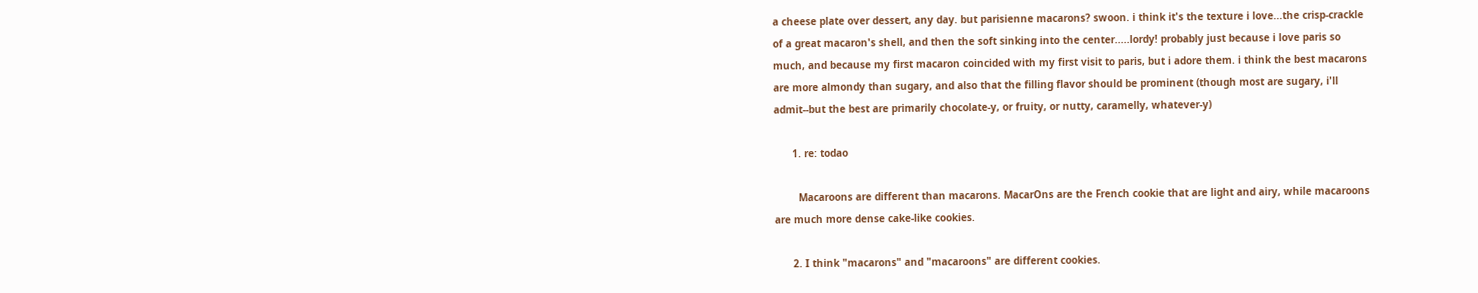a cheese plate over dessert, any day. but parisienne macarons? swoon. i think it's the texture i love...the crisp-crackle of a great macaron's shell, and then the soft sinking into the center.....lordy! probably just because i love paris so much, and because my first macaron coincided with my first visit to paris, but i adore them. i think the best macarons are more almondy than sugary, and also that the filling flavor should be prominent (though most are sugary, i'll admit--but the best are primarily chocolate-y, or fruity, or nutty, caramelly, whatever-y)

      1. re: todao

        Macaroons are different than macarons. MacarOns are the French cookie that are light and airy, while macaroons are much more dense cake-like cookies.

      2. I think "macarons" and "macaroons" are different cookies.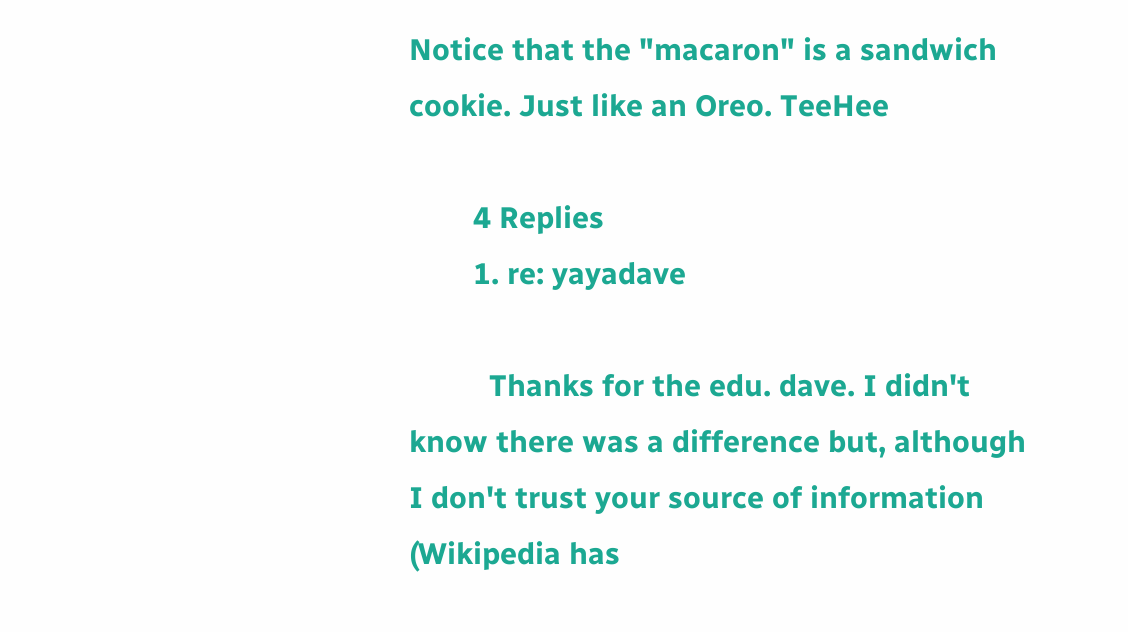Notice that the "macaron" is a sandwich cookie. Just like an Oreo. TeeHee

        4 Replies
        1. re: yayadave

          Thanks for the edu. dave. I didn't know there was a difference but, although I don't trust your source of information (Wikipedia has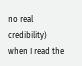no real credibility) when I read the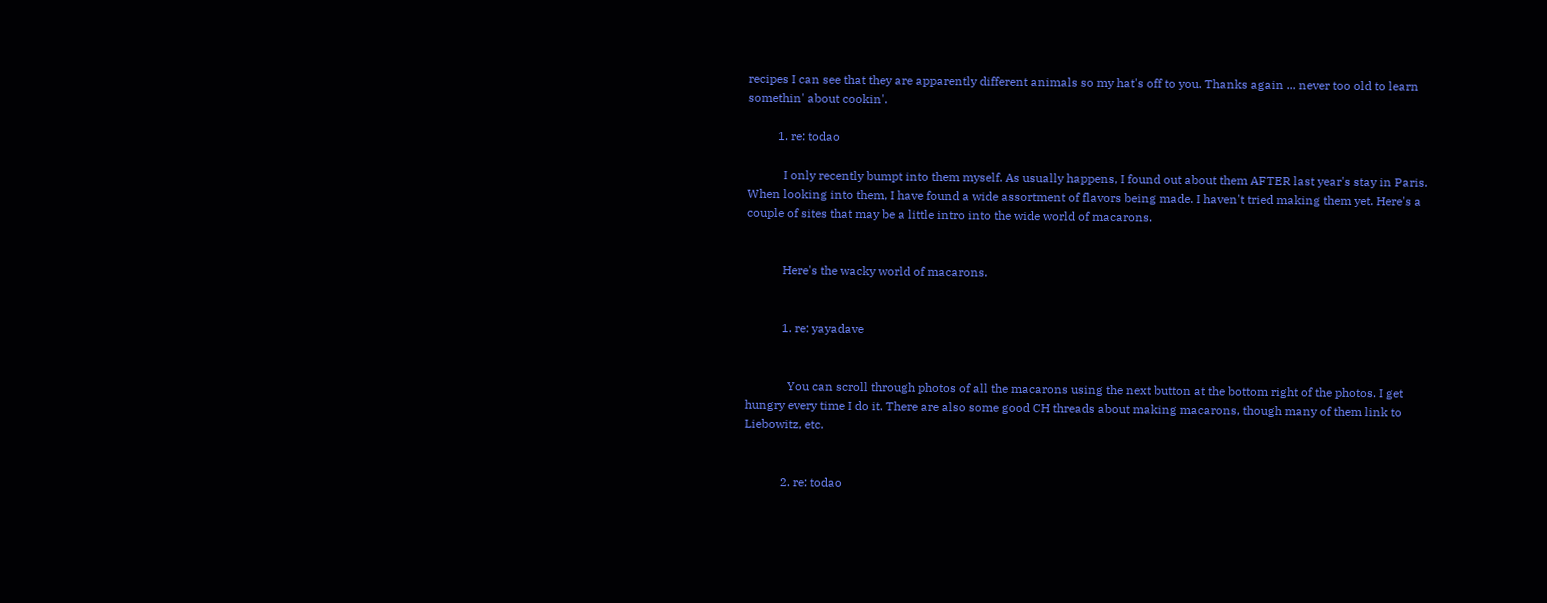recipes I can see that they are apparently different animals so my hat's off to you. Thanks again ... never too old to learn somethin' about cookin'.

          1. re: todao

            I only recently bumpt into them myself. As usually happens, I found out about them AFTER last year's stay in Paris. When looking into them, I have found a wide assortment of flavors being made. I haven't tried making them yet. Here's a couple of sites that may be a little intro into the wide world of macarons.


            Here's the wacky world of macarons.


            1. re: yayadave


              You can scroll through photos of all the macarons using the next button at the bottom right of the photos. I get hungry every time I do it. There are also some good CH threads about making macarons, though many of them link to Liebowitz, etc.


            2. re: todao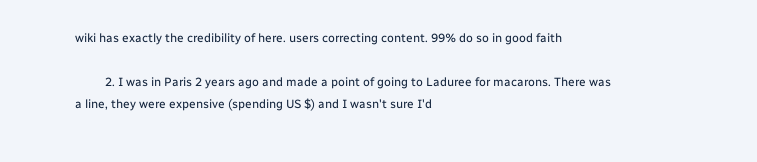wiki has exactly the credibility of here. users correcting content. 99% do so in good faith

          2. I was in Paris 2 years ago and made a point of going to Laduree for macarons. There was a line, they were expensive (spending US $) and I wasn't sure I'd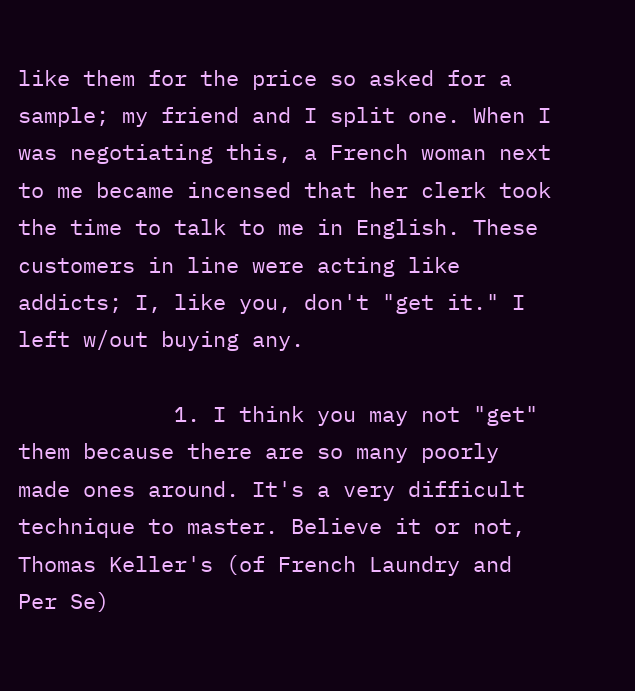like them for the price so asked for a sample; my friend and I split one. When I was negotiating this, a French woman next to me became incensed that her clerk took the time to talk to me in English. These customers in line were acting like addicts; I, like you, don't "get it." I left w/out buying any.

            1. I think you may not "get" them because there are so many poorly made ones around. It's a very difficult technique to master. Believe it or not, Thomas Keller's (of French Laundry and Per Se)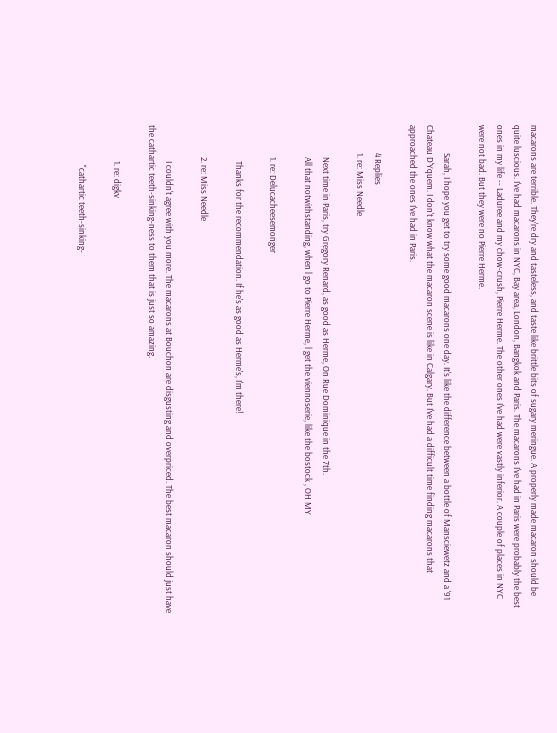macarons are terrible. They're dry and tasteless, and taste like brittle bits of sugary meringue. A properly made macaron should be quite luscious. I've had macarons in NYC, Bay area, London, Bangkok and Paris. The macarons I've had in Paris were probably the best ones in my life -- Laduree and my chow-crush, Pierre Herme. The other ones I've had were vastly inferior. A couple of places in NYC were not bad. But they were no Pierre Herme.

              Sarah, I hope you get to try some good macarons one day. It's like the difference between a bottle of Mansciewetz and a '91 Chateau D'Yquem. I don't know what the macaron scene is like in Calgary. But I've had a difficult time finding macarons that approached the ones I've had in Paris.

              4 Replies
              1. re: Miss Needle

                Next time in Paris, try Gregory Renard, as good as Herme, On Rue Dominique in the 7th.
                All that notwithstanding, when l go to Pierre Herme, l get the viennoserie, like the bostock , OH MY

                1. re: Delucacheesemonger

                  Thanks for the recommendation. If he's as good as Herme's, I'm there!

                2. re: Miss Needle

                  I couldn't agree with you more. The macarons at Bouchon are disgusting and overpriced. The best macaron should just have the cathartic teeth-sinking-ness to them that is just so amazing.

                  1. re: digkv

                    "cathartic teeth-sinking-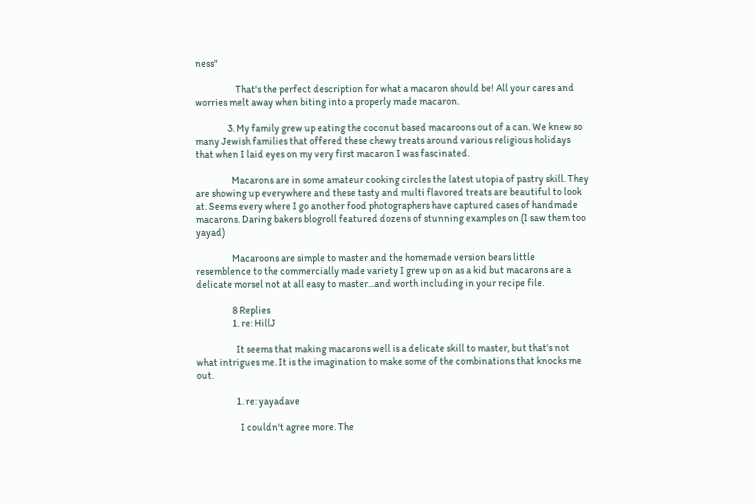ness"

                    That's the perfect description for what a macaron should be! All your cares and worries melt away when biting into a properly made macaron.

                3. My family grew up eating the coconut based macaroons out of a can. We knew so many Jewish families that offered these chewy treats around various religious holidays that when I laid eyes on my very first macaron I was fascinated.

                  Macarons are in some amateur cooking circles the latest utopia of pastry skill. They are showing up everywhere and these tasty and multi flavored treats are beautiful to look at. Seems every where I go another food photographers have captured cases of handmade macarons. Daring bakers blogroll featured dozens of stunning examples on (I saw them too yayad)

                  Macaroons are simple to master and the homemade version bears little resemblence to the commercially made variety I grew up on as a kid but macarons are a delicate morsel not at all easy to master...and worth including in your recipe file.

                  8 Replies
                  1. re: HillJ

                    It seems that making macarons well is a delicate skill to master, but that's not what intrigues me. It is the imagination to make some of the combinations that knocks me out.

                    1. re: yayadave

                      I couldn't agree more. The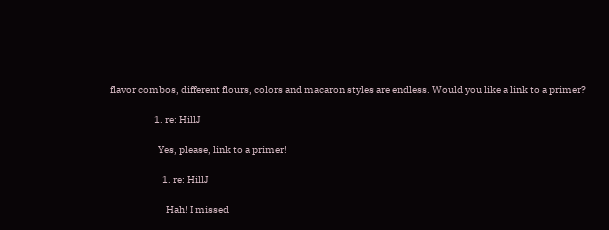flavor combos, different flours, colors and macaron styles are endless. Would you like a link to a primer?

                      1. re: HillJ

                        Yes, please, link to a primer!

                          1. re: HillJ

                            Hah! I missed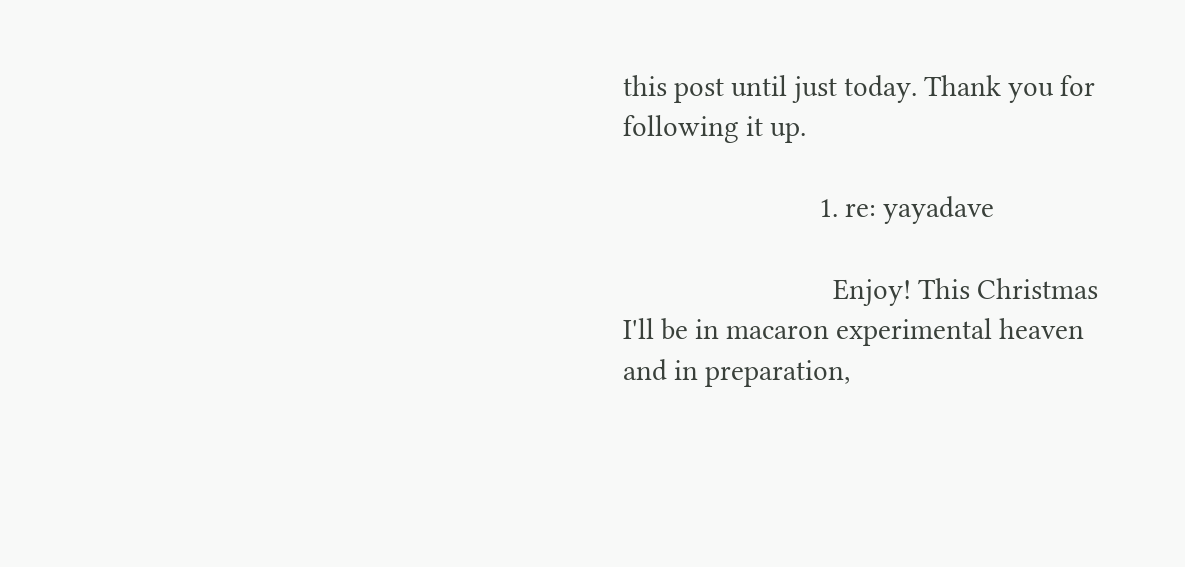this post until just today. Thank you for following it up.

                            1. re: yayadave

                              Enjoy! This Christmas I'll be in macaron experimental heaven and in preparation,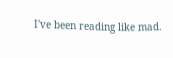I've been reading like mad.